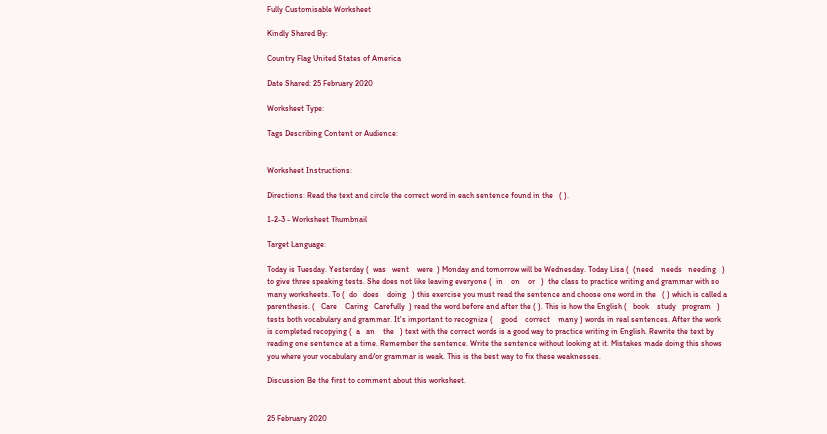Fully Customisable Worksheet

Kindly Shared By:

Country Flag United States of America

Date Shared: 25 February 2020

Worksheet Type:

Tags Describing Content or Audience:


Worksheet Instructions:

Directions: Read the text and circle the correct word in each sentence found in the   ( ).

1-2-3 - Worksheet Thumbnail

Target Language:

Today is Tuesday. Yesterday (  was   went    were  ) Monday and tomorrow will be Wednesday. Today Lisa (  (need    needs   needing   ) to give three speaking tests. She does not like leaving everyone (  in    on    or   )  the class to practice writing and grammar with so many worksheets. To (  do   does    doing   ) this exercise you must read the sentence and choose one word in the   ( ) which is called a parenthesis. (   Care    Caring   Carefully  ) read the word before and after the ( ). This is how the English (   book    study   program   ) tests both vocabulary and grammar. It's important to recognize (    good    correct    many ) words in real sentences. After the work is completed recopying (  a   an    the   ) text with the correct words is a good way to practice writing in English. Rewrite the text by reading one sentence at a time. Remember the sentence. Write the sentence without looking at it. Mistakes made doing this shows you where your vocabulary and/or grammar is weak. This is the best way to fix these weaknesses.

Discussion Be the first to comment about this worksheet.


25 February 2020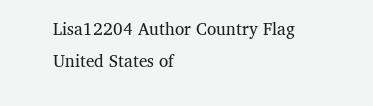Lisa12204 Author Country Flag United States of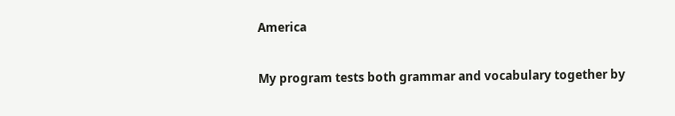America

My program tests both grammar and vocabulary together by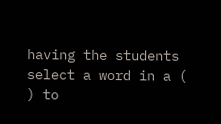having the students select a word in a ( ) to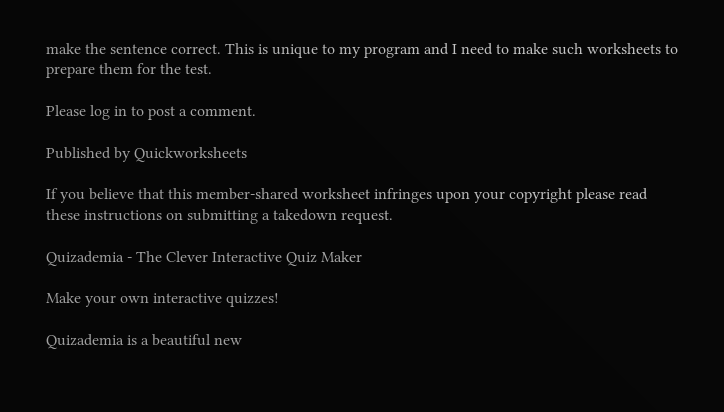make the sentence correct. This is unique to my program and I need to make such worksheets to prepare them for the test.

Please log in to post a comment.

Published by Quickworksheets

If you believe that this member-shared worksheet infringes upon your copyright please read these instructions on submitting a takedown request.

Quizademia - The Clever Interactive Quiz Maker

Make your own interactive quizzes!

Quizademia is a beautiful new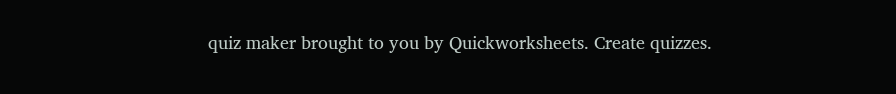quiz maker brought to you by Quickworksheets. Create quizzes.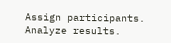Assign participants. Analyze results.